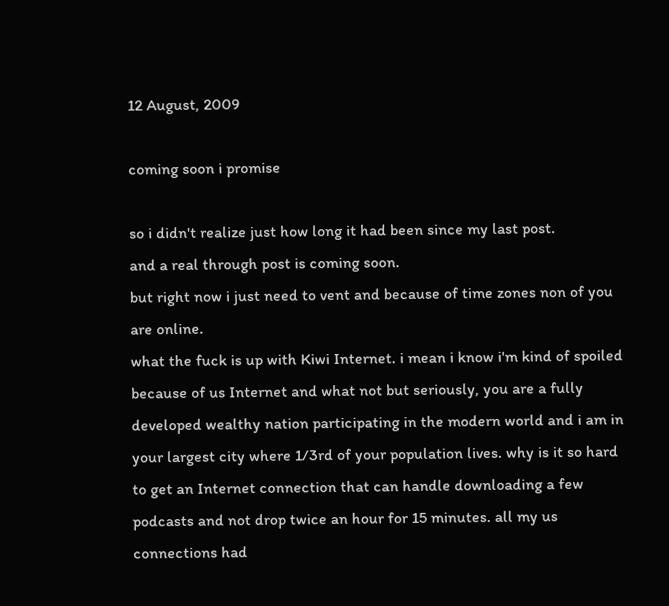12 August, 2009

coming soon i promise

so i didn't realize just how long it had been since my last post.
and a real through post is coming soon.
but right now i just need to vent and because of time zones non of you are online.
what the fuck is up with Kiwi Internet. i mean i know i'm kind of spoiled because of us Internet and what not but seriously, you are a fully developed wealthy nation participating in the modern world and i am in your largest city where 1/3rd of your population lives. why is it so hard to get an Internet connection that can handle downloading a few podcasts and not drop twice an hour for 15 minutes. all my us connections had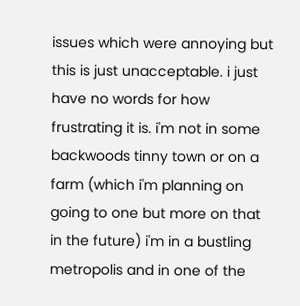issues which were annoying but this is just unacceptable. i just have no words for how frustrating it is. i'm not in some backwoods tinny town or on a farm (which i'm planning on going to one but more on that in the future) i'm in a bustling metropolis and in one of the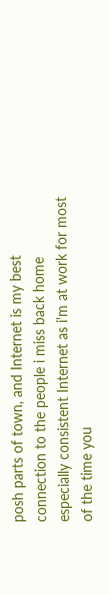posh parts of town, and Internet is my best connection to the people i miss back home especially consistent Internet as i'm at work for most of the time you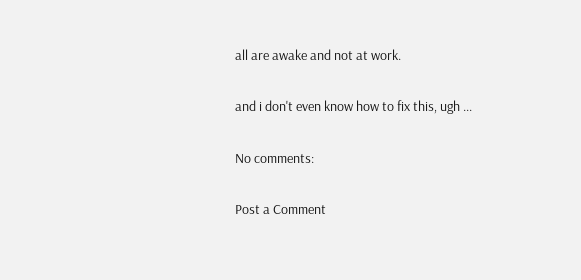all are awake and not at work.

and i don't even know how to fix this, ugh ...

No comments:

Post a Comment